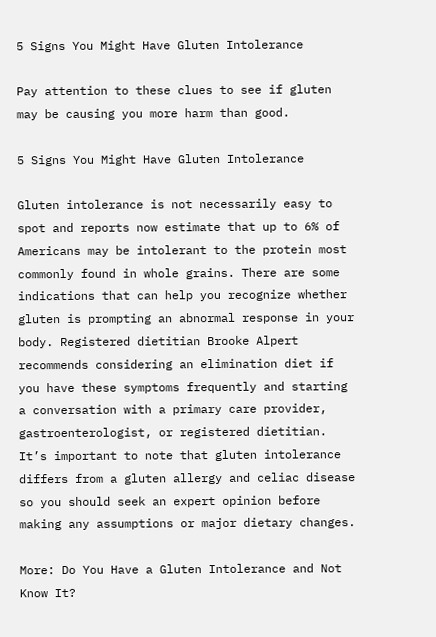5 Signs You Might Have Gluten Intolerance

Pay attention to these clues to see if gluten may be causing you more harm than good.

5 Signs You Might Have Gluten Intolerance

Gluten intolerance is not necessarily easy to spot and reports now estimate that up to 6% of Americans may be intolerant to the protein most commonly found in whole grains. There are some indications that can help you recognize whether gluten is prompting an abnormal response in your body. Registered dietitian Brooke Alpert recommends considering an elimination diet if you have these symptoms frequently and starting a conversation with a primary care provider, gastroenterologist, or registered dietitian. It’s important to note that gluten intolerance differs from a gluten allergy and celiac disease so you should seek an expert opinion before making any assumptions or major dietary changes.

More: Do You Have a Gluten Intolerance and Not Know It?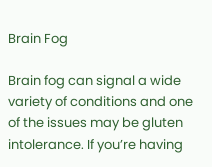Brain Fog

Brain fog can signal a wide variety of conditions and one of the issues may be gluten intolerance. If you’re having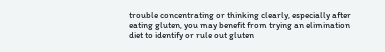trouble concentrating or thinking clearly, especially after eating gluten, you may benefit from trying an elimination diet to identify or rule out gluten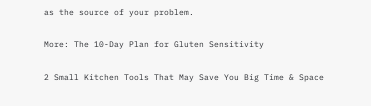as the source of your problem.

More: The 10-Day Plan for Gluten Sensitivity

2 Small Kitchen Tools That May Save You Big Time & Space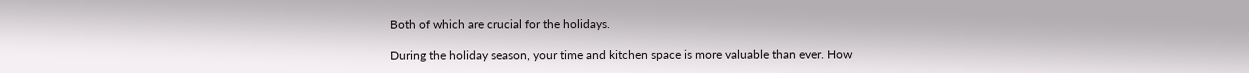Both of which are crucial for the holidays.

During the holiday season, your time and kitchen space is more valuable than ever. How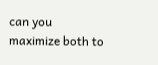can you maximize both to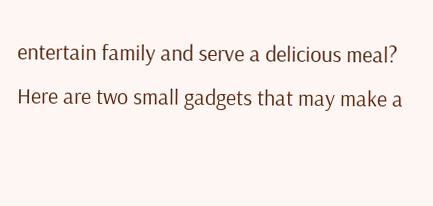entertain family and serve a delicious meal? Here are two small gadgets that may make a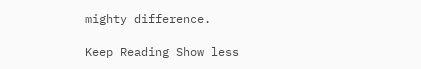mighty difference.

Keep Reading Show less